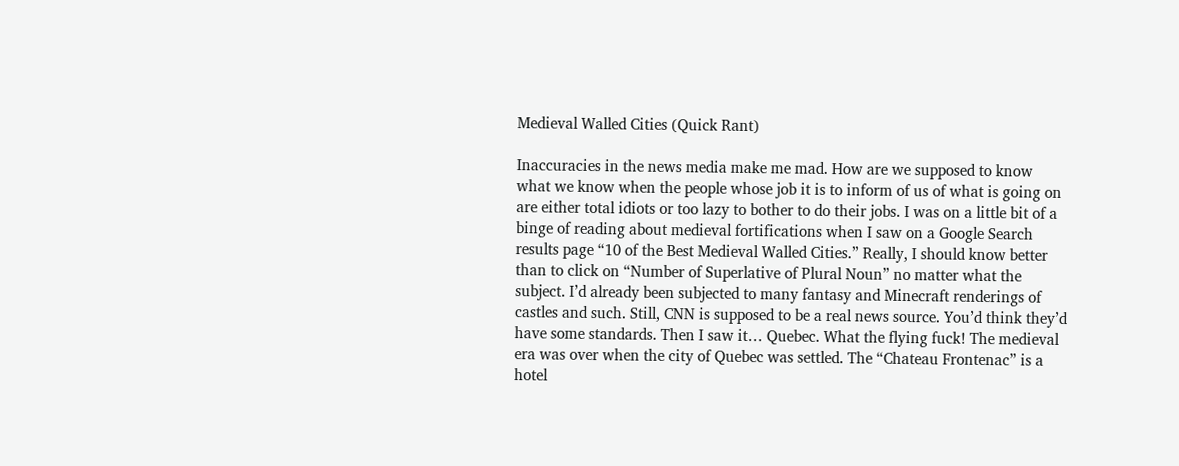Medieval Walled Cities (Quick Rant)

Inaccuracies in the news media make me mad. How are we supposed to know what we know when the people whose job it is to inform of us of what is going on are either total idiots or too lazy to bother to do their jobs. I was on a little bit of a binge of reading about medieval fortifications when I saw on a Google Search results page “10 of the Best Medieval Walled Cities.” Really, I should know better than to click on “Number of Superlative of Plural Noun” no matter what the subject. I’d already been subjected to many fantasy and Minecraft renderings of castles and such. Still, CNN is supposed to be a real news source. You’d think they’d have some standards. Then I saw it… Quebec. What the flying fuck! The medieval era was over when the city of Quebec was settled. The “Chateau Frontenac” is a hotel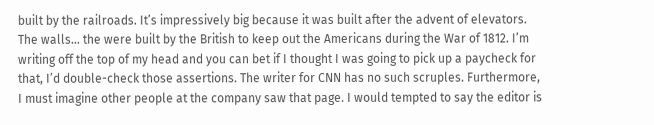built by the railroads. It’s impressively big because it was built after the advent of elevators. The walls… the were built by the British to keep out the Americans during the War of 1812. I’m writing off the top of my head and you can bet if I thought I was going to pick up a paycheck for that, I’d double-check those assertions. The writer for CNN has no such scruples. Furthermore, I must imagine other people at the company saw that page. I would tempted to say the editor is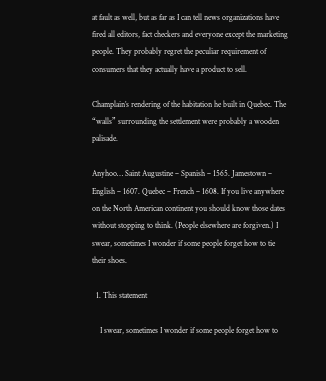at fault as well, but as far as I can tell news organizations have fired all editors, fact checkers and everyone except the marketing people. They probably regret the peculiar requirement of consumers that they actually have a product to sell.

Champlain’s rendering of the habitation he built in Quebec. The “walls” surrounding the settlement were probably a wooden palisade.

Anyhoo… Saint Augustine – Spanish – 1565. Jamestown – English – 1607. Quebec – French – 1608. If you live anywhere on the North American continent you should know those dates without stopping to think. (People elsewhere are forgiven.) I swear, sometimes I wonder if some people forget how to tie their shoes.

  1. This statement

    I swear, sometimes I wonder if some people forget how to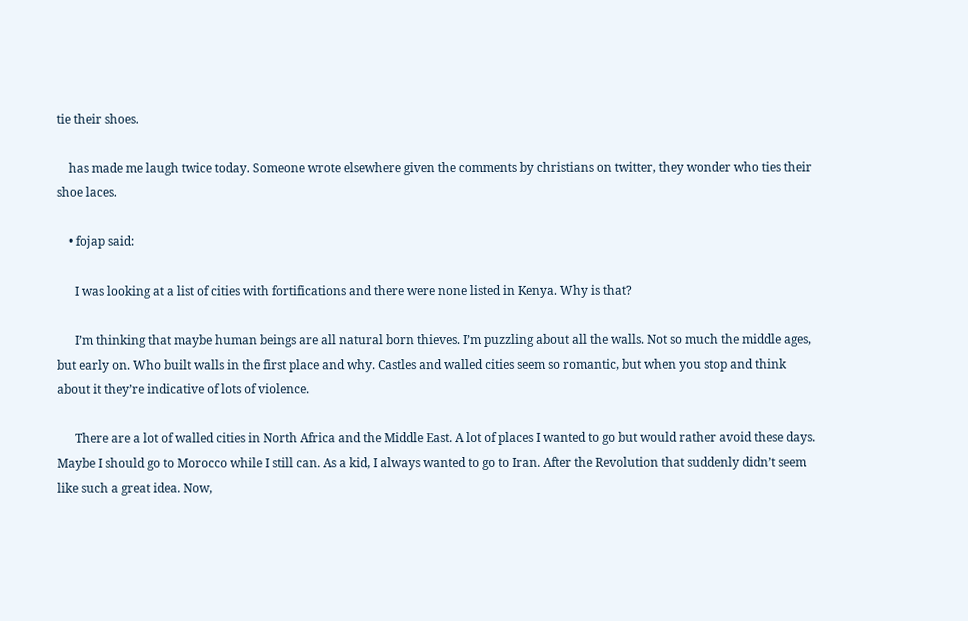tie their shoes.

    has made me laugh twice today. Someone wrote elsewhere given the comments by christians on twitter, they wonder who ties their shoe laces.

    • fojap said:

      I was looking at a list of cities with fortifications and there were none listed in Kenya. Why is that?

      I’m thinking that maybe human beings are all natural born thieves. I’m puzzling about all the walls. Not so much the middle ages, but early on. Who built walls in the first place and why. Castles and walled cities seem so romantic, but when you stop and think about it they’re indicative of lots of violence.

      There are a lot of walled cities in North Africa and the Middle East. A lot of places I wanted to go but would rather avoid these days. Maybe I should go to Morocco while I still can. As a kid, I always wanted to go to Iran. After the Revolution that suddenly didn’t seem like such a great idea. Now,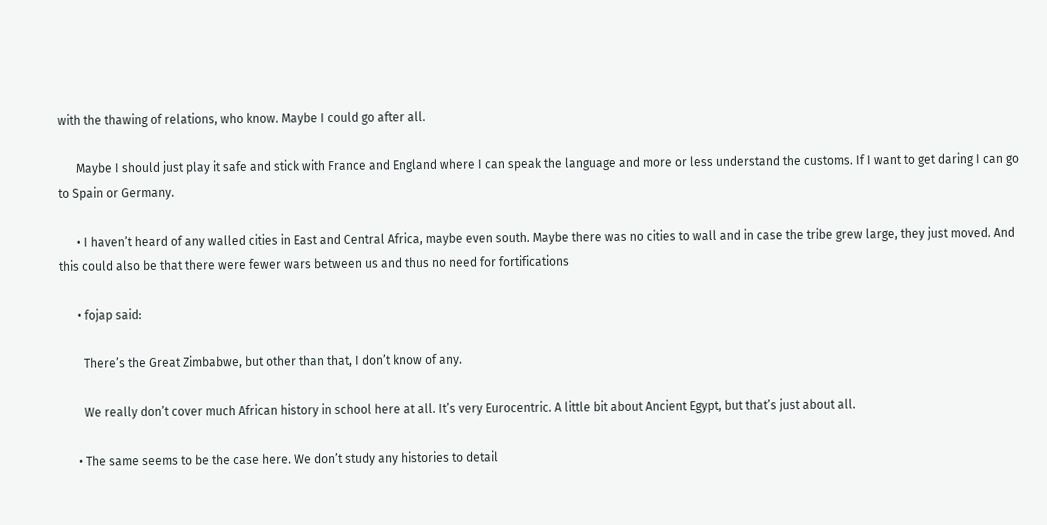with the thawing of relations, who know. Maybe I could go after all.

      Maybe I should just play it safe and stick with France and England where I can speak the language and more or less understand the customs. If I want to get daring I can go to Spain or Germany.

      • I haven’t heard of any walled cities in East and Central Africa, maybe even south. Maybe there was no cities to wall and in case the tribe grew large, they just moved. And this could also be that there were fewer wars between us and thus no need for fortifications

      • fojap said:

        There’s the Great Zimbabwe, but other than that, I don’t know of any.

        We really don’t cover much African history in school here at all. It’s very Eurocentric. A little bit about Ancient Egypt, but that’s just about all.

      • The same seems to be the case here. We don’t study any histories to detail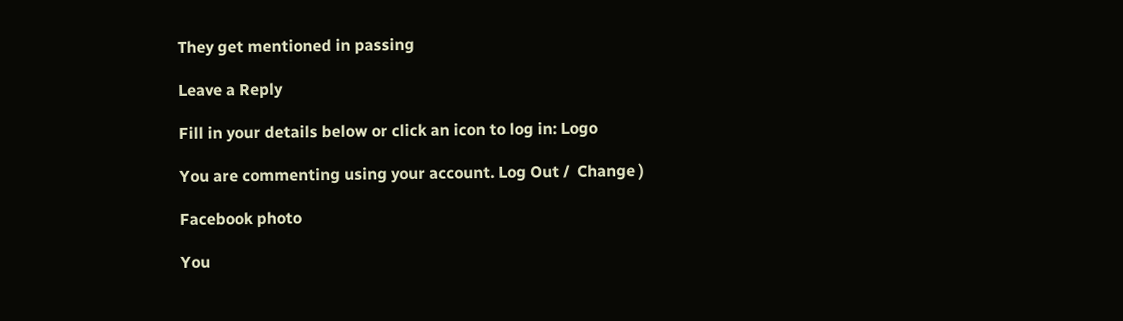They get mentioned in passing

Leave a Reply

Fill in your details below or click an icon to log in: Logo

You are commenting using your account. Log Out /  Change )

Facebook photo

You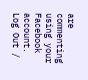are commenting using your Facebook account. Log Out /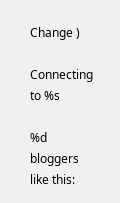Change )

Connecting to %s

%d bloggers like this: